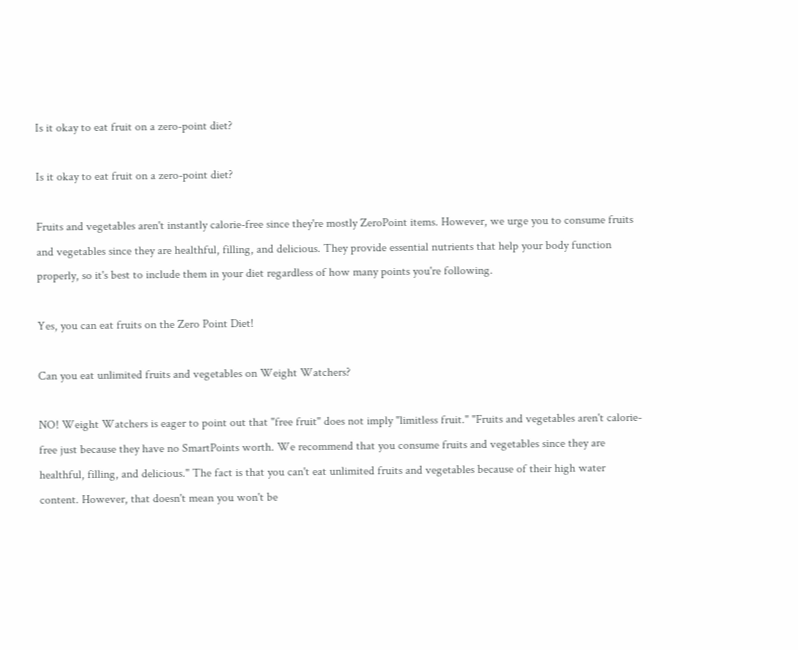Is it okay to eat fruit on a zero-point diet?

Is it okay to eat fruit on a zero-point diet?

Fruits and vegetables aren't instantly calorie-free since they're mostly ZeroPoint items. However, we urge you to consume fruits and vegetables since they are healthful, filling, and delicious. They provide essential nutrients that help your body function properly, so it's best to include them in your diet regardless of how many points you're following.

Yes, you can eat fruits on the Zero Point Diet!

Can you eat unlimited fruits and vegetables on Weight Watchers?

NO! Weight Watchers is eager to point out that "free fruit" does not imply "limitless fruit." "Fruits and vegetables aren't calorie-free just because they have no SmartPoints worth. We recommend that you consume fruits and vegetables since they are healthful, filling, and delicious." The fact is that you can't eat unlimited fruits and vegetables because of their high water content. However, that doesn't mean you won't be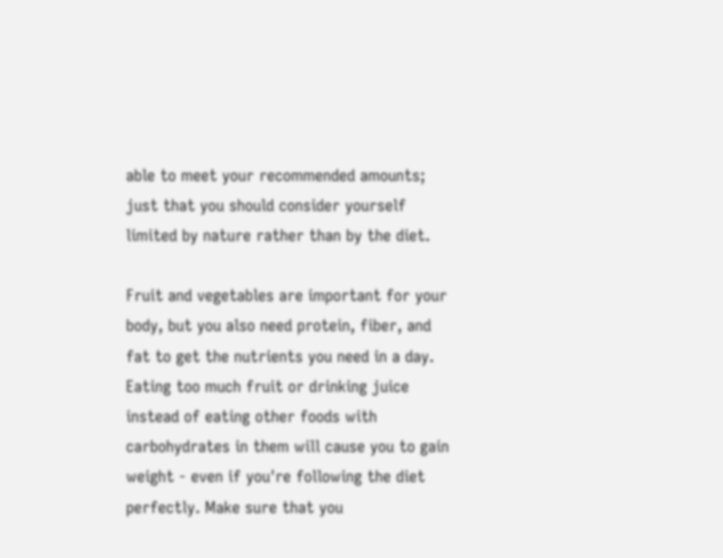able to meet your recommended amounts; just that you should consider yourself limited by nature rather than by the diet.

Fruit and vegetables are important for your body, but you also need protein, fiber, and fat to get the nutrients you need in a day. Eating too much fruit or drinking juice instead of eating other foods with carbohydrates in them will cause you to gain weight - even if you're following the diet perfectly. Make sure that you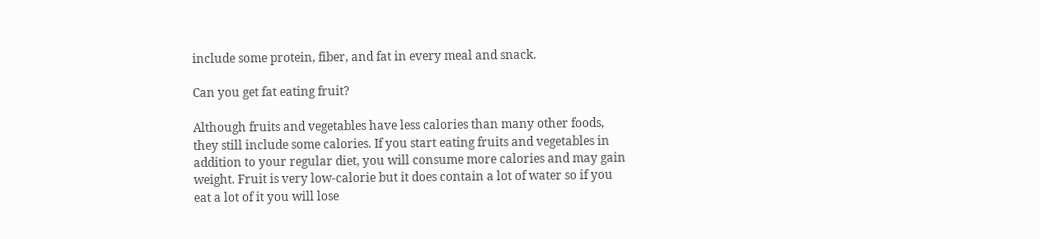include some protein, fiber, and fat in every meal and snack.

Can you get fat eating fruit?

Although fruits and vegetables have less calories than many other foods, they still include some calories. If you start eating fruits and vegetables in addition to your regular diet, you will consume more calories and may gain weight. Fruit is very low-calorie but it does contain a lot of water so if you eat a lot of it you will lose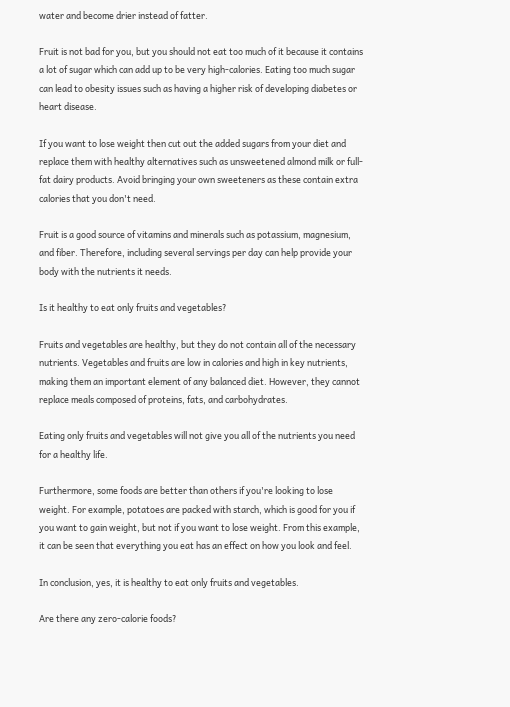water and become drier instead of fatter.

Fruit is not bad for you, but you should not eat too much of it because it contains a lot of sugar which can add up to be very high-calories. Eating too much sugar can lead to obesity issues such as having a higher risk of developing diabetes or heart disease.

If you want to lose weight then cut out the added sugars from your diet and replace them with healthy alternatives such as unsweetened almond milk or full-fat dairy products. Avoid bringing your own sweeteners as these contain extra calories that you don't need.

Fruit is a good source of vitamins and minerals such as potassium, magnesium, and fiber. Therefore, including several servings per day can help provide your body with the nutrients it needs.

Is it healthy to eat only fruits and vegetables?

Fruits and vegetables are healthy, but they do not contain all of the necessary nutrients. Vegetables and fruits are low in calories and high in key nutrients, making them an important element of any balanced diet. However, they cannot replace meals composed of proteins, fats, and carbohydrates.

Eating only fruits and vegetables will not give you all of the nutrients you need for a healthy life.

Furthermore, some foods are better than others if you're looking to lose weight. For example, potatoes are packed with starch, which is good for you if you want to gain weight, but not if you want to lose weight. From this example, it can be seen that everything you eat has an effect on how you look and feel.

In conclusion, yes, it is healthy to eat only fruits and vegetables.

Are there any zero-calorie foods?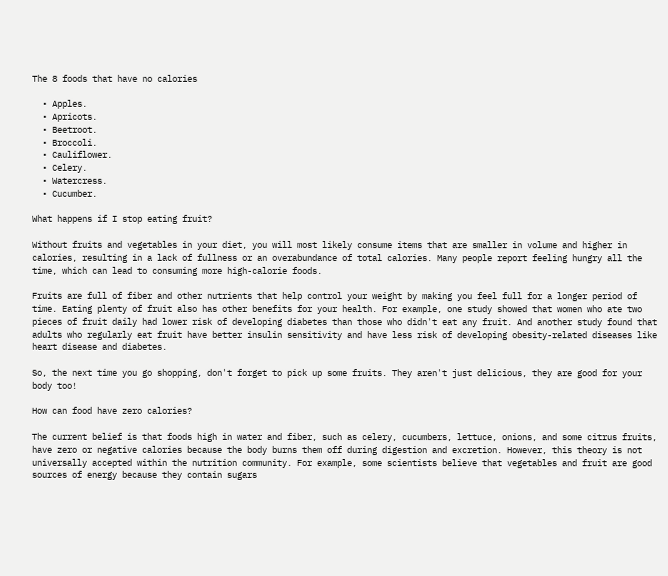The 8 foods that have no calories

  • Apples.
  • Apricots.
  • Beetroot.
  • Broccoli.
  • Cauliflower.
  • Celery.
  • Watercress.
  • Cucumber.

What happens if I stop eating fruit?

Without fruits and vegetables in your diet, you will most likely consume items that are smaller in volume and higher in calories, resulting in a lack of fullness or an overabundance of total calories. Many people report feeling hungry all the time, which can lead to consuming more high-calorie foods.

Fruits are full of fiber and other nutrients that help control your weight by making you feel full for a longer period of time. Eating plenty of fruit also has other benefits for your health. For example, one study showed that women who ate two pieces of fruit daily had lower risk of developing diabetes than those who didn't eat any fruit. And another study found that adults who regularly eat fruit have better insulin sensitivity and have less risk of developing obesity-related diseases like heart disease and diabetes.

So, the next time you go shopping, don't forget to pick up some fruits. They aren't just delicious, they are good for your body too!

How can food have zero calories?

The current belief is that foods high in water and fiber, such as celery, cucumbers, lettuce, onions, and some citrus fruits, have zero or negative calories because the body burns them off during digestion and excretion. However, this theory is not universally accepted within the nutrition community. For example, some scientists believe that vegetables and fruit are good sources of energy because they contain sugars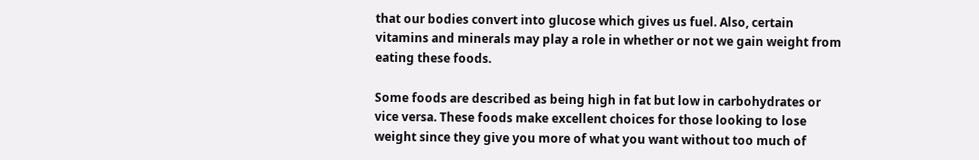that our bodies convert into glucose which gives us fuel. Also, certain vitamins and minerals may play a role in whether or not we gain weight from eating these foods.

Some foods are described as being high in fat but low in carbohydrates or vice versa. These foods make excellent choices for those looking to lose weight since they give you more of what you want without too much of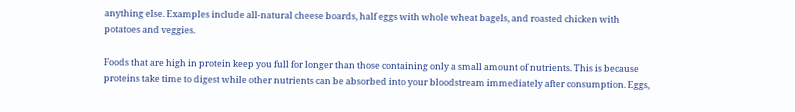anything else. Examples include all-natural cheese boards, half eggs with whole wheat bagels, and roasted chicken with potatoes and veggies.

Foods that are high in protein keep you full for longer than those containing only a small amount of nutrients. This is because proteins take time to digest while other nutrients can be absorbed into your bloodstream immediately after consumption. Eggs,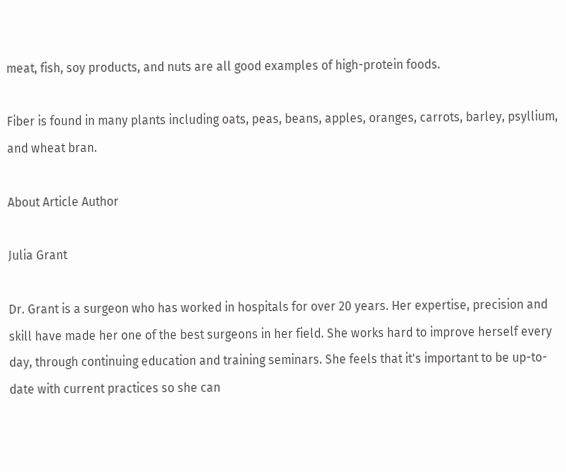meat, fish, soy products, and nuts are all good examples of high-protein foods.

Fiber is found in many plants including oats, peas, beans, apples, oranges, carrots, barley, psyllium, and wheat bran.

About Article Author

Julia Grant

Dr. Grant is a surgeon who has worked in hospitals for over 20 years. Her expertise, precision and skill have made her one of the best surgeons in her field. She works hard to improve herself every day, through continuing education and training seminars. She feels that it's important to be up-to-date with current practices so she can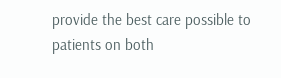provide the best care possible to patients on both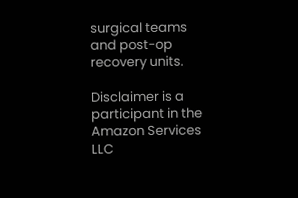surgical teams and post-op recovery units.

Disclaimer is a participant in the Amazon Services LLC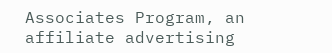Associates Program, an affiliate advertising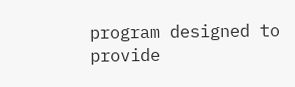program designed to provide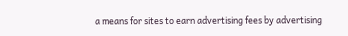a means for sites to earn advertising fees by advertising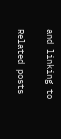and linking to

Related posts